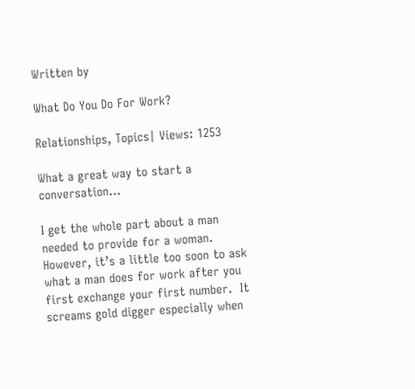Written by

What Do You Do For Work?

Relationships, Topics| Views: 1253

What a great way to start a conversation…

I get the whole part about a man needed to provide for a woman.  However, it’s a little too soon to ask what a man does for work after you first exchange your first number.  It screams gold digger especially when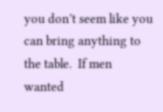you don’t seem like you can bring anything to the table.  If men wanted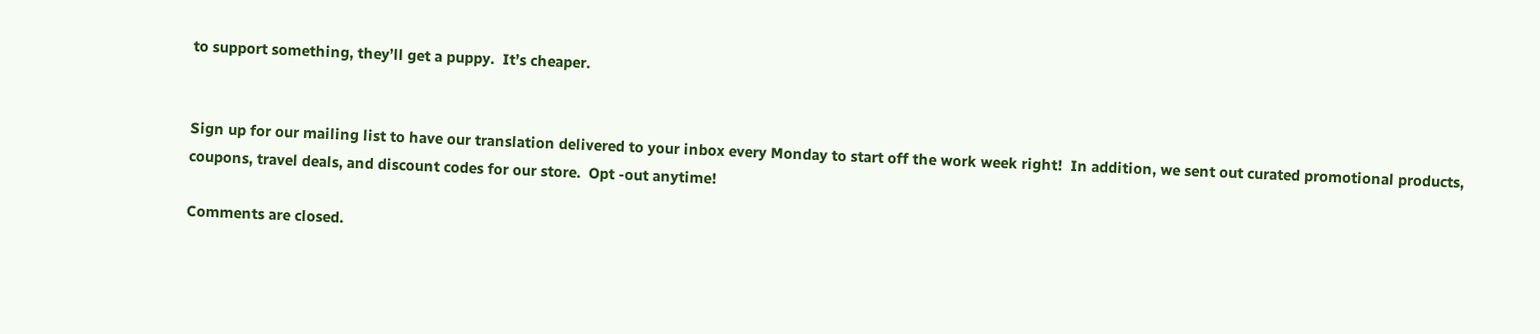to support something, they’ll get a puppy.  It’s cheaper.


Sign up for our mailing list to have our translation delivered to your inbox every Monday to start off the work week right!  In addition, we sent out curated promotional products, coupons, travel deals, and discount codes for our store.  Opt -out anytime!

Comments are closed.